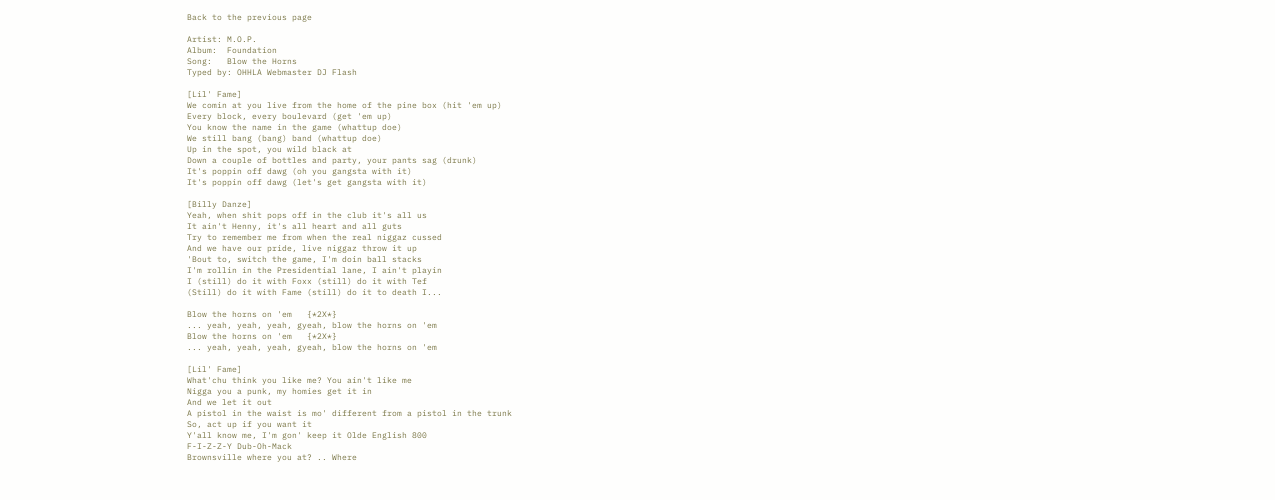Back to the previous page

Artist: M.O.P.
Album:  Foundation
Song:   Blow the Horns
Typed by: OHHLA Webmaster DJ Flash

[Lil' Fame]
We comin at you live from the home of the pine box (hit 'em up)
Every block, every boulevard (get 'em up)
You know the name in the game (whattup doe)
We still bang (bang) band (whattup doe)
Up in the spot, you wild black at
Down a couple of bottles and party, your pants sag (drunk)
It's poppin off dawg (oh you gangsta with it)
It's poppin off dawg (let's get gangsta with it)

[Billy Danze]
Yeah, when shit pops off in the club it's all us
It ain't Henny, it's all heart and all guts
Try to remember me from when the real niggaz cussed
And we have our pride, live niggaz throw it up
'Bout to, switch the game, I'm doin ball stacks
I'm rollin in the Presidential lane, I ain't playin
I (still) do it with Foxx (still) do it with Tef
(Still) do it with Fame (still) do it to death I...

Blow the horns on 'em   {*2X*}
... yeah, yeah, yeah, gyeah, blow the horns on 'em
Blow the horns on 'em   {*2X*}
... yeah, yeah, yeah, gyeah, blow the horns on 'em

[Lil' Fame]
What'chu think you like me? You ain't like me
Nigga you a punk, my homies get it in
And we let it out
A pistol in the waist is mo' different from a pistol in the trunk
So, act up if you want it
Y'all know me, I'm gon' keep it Olde English 800
F-I-Z-Z-Y Dub-Oh-Mack
Brownsville where you at? .. Where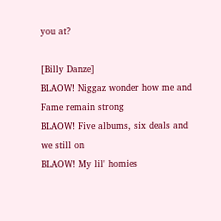you at?

[Billy Danze]
BLAOW! Niggaz wonder how me and Fame remain strong
BLAOW! Five albums, six deals and we still on
BLAOW! My lil' homies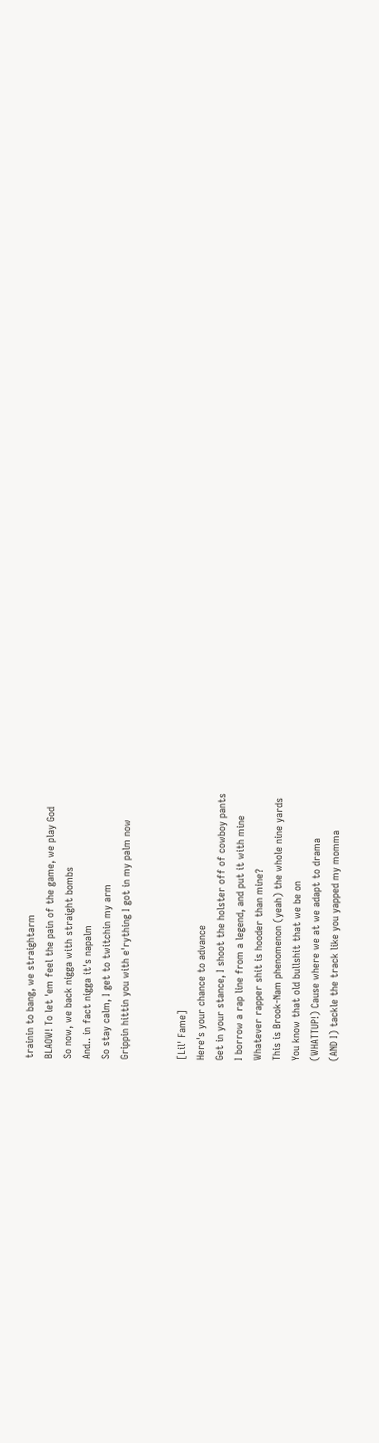trainin to bang, we straightarm
BLAOW! To let 'em feel the pain of the game, we play God
So now, we back nigga with straight bombs
And.. in fact nigga it's napalm
So stay calm, I get to twitchin my arm
Grippin hittin you with e'rything I got in my palm now


[Lil' Fame]
Here's your chance to advance
Get in your stance, I shoot the holster off of cowboy pants
I borrow a rap line from a legend, and put it with mine
Whatever rapper shit is hooder than mine?
This is Brook-Nam phenomenon (yeah) the whole nine yards
You know that old bullshit that we be on
(WHATTUP!) Cause where we at we adapt to drama
(AND I) tackle the track like you yapped my momma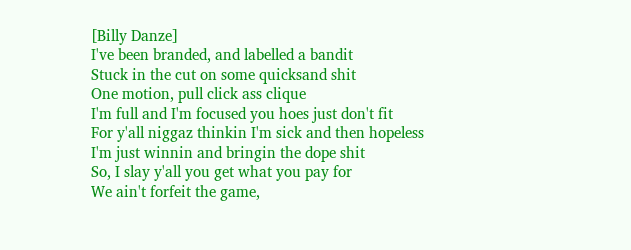[Billy Danze]
I've been branded, and labelled a bandit
Stuck in the cut on some quicksand shit
One motion, pull click ass clique
I'm full and I'm focused you hoes just don't fit
For y'all niggaz thinkin I'm sick and then hopeless
I'm just winnin and bringin the dope shit
So, I slay y'all you get what you pay for
We ain't forfeit the game,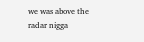we was above the radar nigga